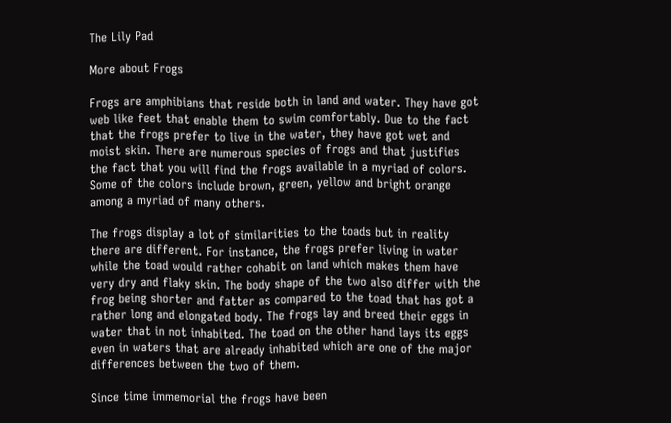The Lily Pad

More about Frogs

Frogs are amphibians that reside both in land and water. They have got web like feet that enable them to swim comfortably. Due to the fact that the frogs prefer to live in the water, they have got wet and moist skin. There are numerous species of frogs and that justifies the fact that you will find the frogs available in a myriad of colors. Some of the colors include brown, green, yellow and bright orange among a myriad of many others.

The frogs display a lot of similarities to the toads but in reality there are different. For instance, the frogs prefer living in water while the toad would rather cohabit on land which makes them have very dry and flaky skin. The body shape of the two also differ with the frog being shorter and fatter as compared to the toad that has got a rather long and elongated body. The frogs lay and breed their eggs in water that in not inhabited. The toad on the other hand lays its eggs even in waters that are already inhabited which are one of the major differences between the two of them.

Since time immemorial the frogs have been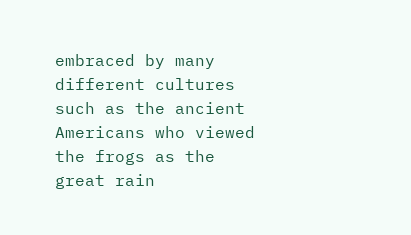embraced by many different cultures such as the ancient Americans who viewed the frogs as the great rain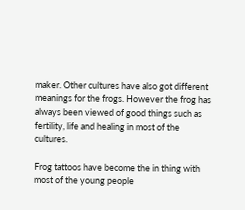maker. Other cultures have also got different meanings for the frogs. However the frog has always been viewed of good things such as fertility, life and healing in most of the cultures.

Frog tattoos have become the in thing with most of the young people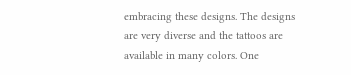embracing these designs. The designs are very diverse and the tattoos are available in many colors. One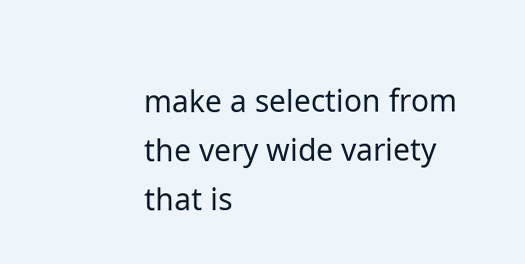make a selection from the very wide variety that is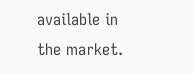available in the market.